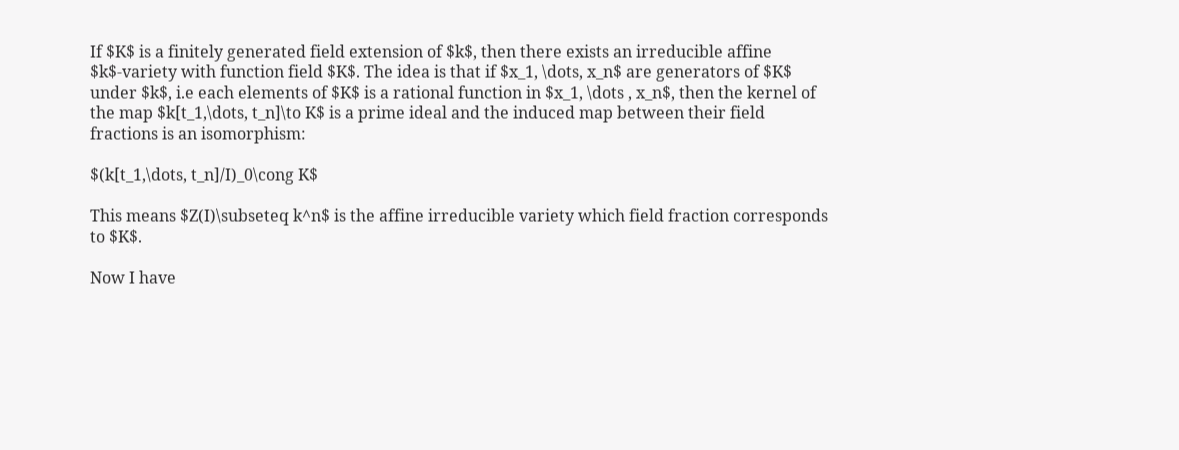If $K$ is a finitely generated field extension of $k$, then there exists an irreducible affine $k$-variety with function field $K$. The idea is that if $x_1, \dots, x_n$ are generators of $K$ under $k$, i.e each elements of $K$ is a rational function in $x_1, \dots , x_n$, then the kernel of the map $k[t_1,\dots, t_n]\to K$ is a prime ideal and the induced map between their field fractions is an isomorphism:

$(k[t_1,\dots, t_n]/I)_0\cong K$

This means $Z(I)\subseteq k^n$ is the affine irreducible variety which field fraction corresponds to $K$.

Now I have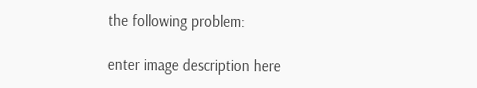the following problem:

enter image description here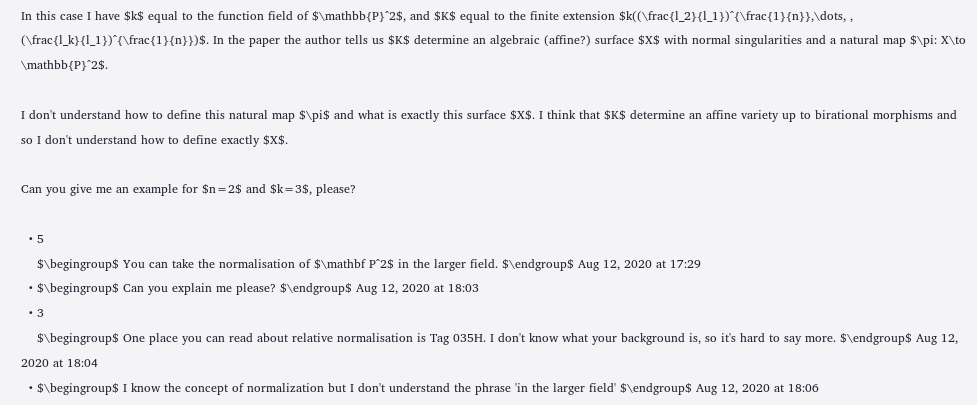In this case I have $k$ equal to the function field of $\mathbb{P}^2$, and $K$ equal to the finite extension $k((\frac{l_2}{l_1})^{\frac{1}{n}},\dots, , (\frac{l_k}{l_1})^{\frac{1}{n}})$. In the paper the author tells us $K$ determine an algebraic (affine?) surface $X$ with normal singularities and a natural map $\pi: X\to \mathbb{P}^2$.

I don't understand how to define this natural map $\pi$ and what is exactly this surface $X$. I think that $K$ determine an affine variety up to birational morphisms and so I don't understand how to define exactly $X$.

Can you give me an example for $n=2$ and $k=3$, please?

  • 5
    $\begingroup$ You can take the normalisation of $\mathbf P^2$ in the larger field. $\endgroup$ Aug 12, 2020 at 17:29
  • $\begingroup$ Can you explain me please? $\endgroup$ Aug 12, 2020 at 18:03
  • 3
    $\begingroup$ One place you can read about relative normalisation is Tag 035H. I don't know what your background is, so it's hard to say more. $\endgroup$ Aug 12, 2020 at 18:04
  • $\begingroup$ I know the concept of normalization but I don't understand the phrase 'in the larger field' $\endgroup$ Aug 12, 2020 at 18:06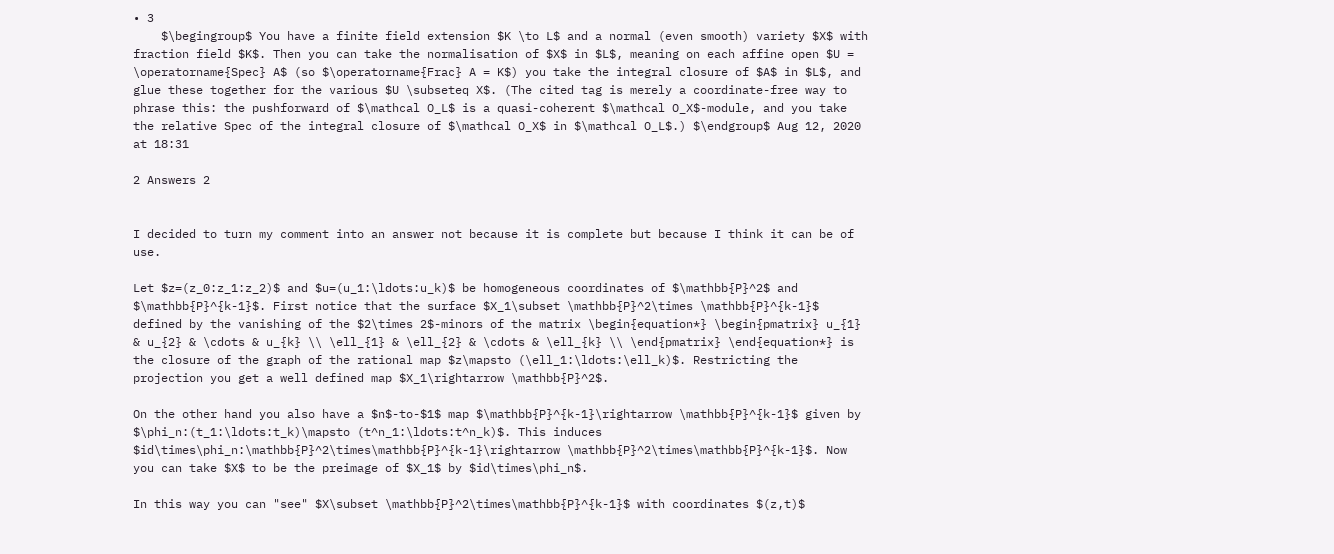• 3
    $\begingroup$ You have a finite field extension $K \to L$ and a normal (even smooth) variety $X$ with fraction field $K$. Then you can take the normalisation of $X$ in $L$, meaning on each affine open $U = \operatorname{Spec} A$ (so $\operatorname{Frac} A = K$) you take the integral closure of $A$ in $L$, and glue these together for the various $U \subseteq X$. (The cited tag is merely a coordinate-free way to phrase this: the pushforward of $\mathcal O_L$ is a quasi-coherent $\mathcal O_X$-module, and you take the relative Spec of the integral closure of $\mathcal O_X$ in $\mathcal O_L$.) $\endgroup$ Aug 12, 2020 at 18:31

2 Answers 2


I decided to turn my comment into an answer not because it is complete but because I think it can be of use.

Let $z=(z_0:z_1:z_2)$ and $u=(u_1:\ldots:u_k)$ be homogeneous coordinates of $\mathbb{P}^2$ and $\mathbb{P}^{k-1}$. First notice that the surface $X_1\subset \mathbb{P}^2\times \mathbb{P}^{k-1}$ defined by the vanishing of the $2\times 2$-minors of the matrix \begin{equation*} \begin{pmatrix} u_{1} & u_{2} & \cdots & u_{k} \\ \ell_{1} & \ell_{2} & \cdots & \ell_{k} \\ \end{pmatrix} \end{equation*} is the closure of the graph of the rational map $z\mapsto (\ell_1:\ldots:\ell_k)$. Restricting the projection you get a well defined map $X_1\rightarrow \mathbb{P}^2$.

On the other hand you also have a $n$-to-$1$ map $\mathbb{P}^{k-1}\rightarrow \mathbb{P}^{k-1}$ given by $\phi_n:(t_1:\ldots:t_k)\mapsto (t^n_1:\ldots:t^n_k)$. This induces $id\times\phi_n:\mathbb{P}^2\times\mathbb{P}^{k-1}\rightarrow \mathbb{P}^2\times\mathbb{P}^{k-1}$. Now you can take $X$ to be the preimage of $X_1$ by $id\times\phi_n$.

In this way you can "see" $X\subset \mathbb{P}^2\times\mathbb{P}^{k-1}$ with coordinates $(z,t)$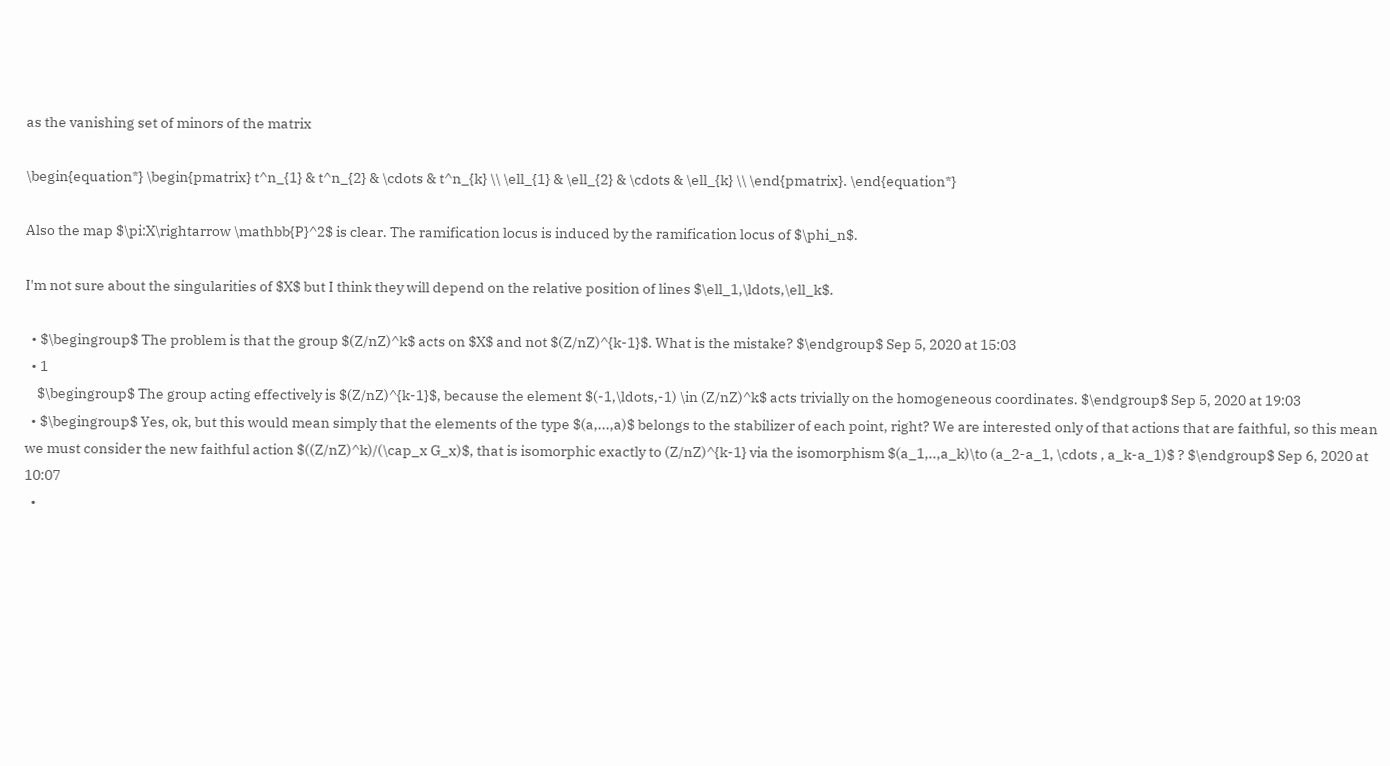as the vanishing set of minors of the matrix

\begin{equation*} \begin{pmatrix} t^n_{1} & t^n_{2} & \cdots & t^n_{k} \\ \ell_{1} & \ell_{2} & \cdots & \ell_{k} \\ \end{pmatrix}. \end{equation*}

Also the map $\pi:X\rightarrow \mathbb{P}^2$ is clear. The ramification locus is induced by the ramification locus of $\phi_n$.

I'm not sure about the singularities of $X$ but I think they will depend on the relative position of lines $\ell_1,\ldots,\ell_k$.

  • $\begingroup$ The problem is that the group $(Z/nZ)^k$ acts on $X$ and not $(Z/nZ)^{k-1}$. What is the mistake? $\endgroup$ Sep 5, 2020 at 15:03
  • 1
    $\begingroup$ The group acting effectively is $(Z/nZ)^{k-1}$, because the element $(-1,\ldots,-1) \in (Z/nZ)^k$ acts trivially on the homogeneous coordinates. $\endgroup$ Sep 5, 2020 at 19:03
  • $\begingroup$ Yes, ok, but this would mean simply that the elements of the type $(a,...,a)$ belongs to the stabilizer of each point, right? We are interested only of that actions that are faithful, so this mean we must consider the new faithful action $((Z/nZ)^k)/(\cap_x G_x)$, that is isomorphic exactly to (Z/nZ)^{k-1} via the isomorphism $(a_1,..,a_k)\to (a_2-a_1, \cdots , a_k-a_1)$ ? $\endgroup$ Sep 6, 2020 at 10:07
  •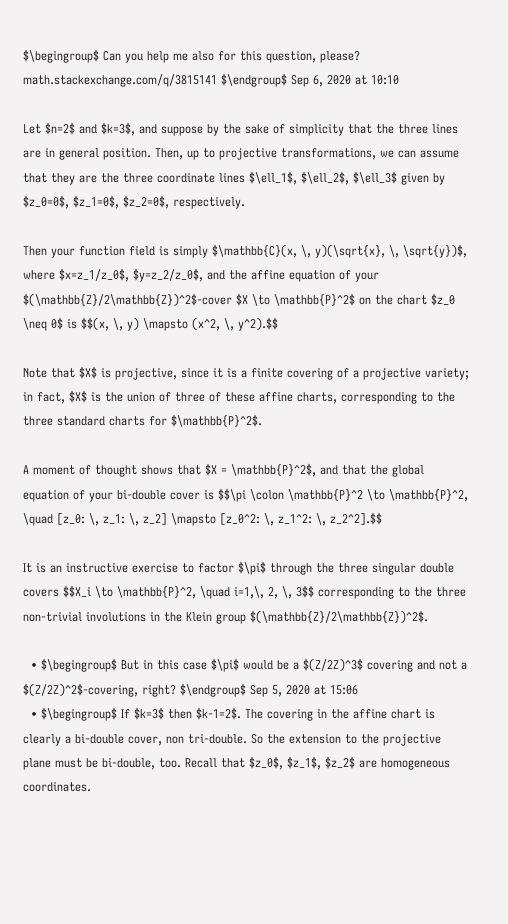$\begingroup$ Can you help me also for this question, please? math.stackexchange.com/q/3815141 $\endgroup$ Sep 6, 2020 at 10:10

Let $n=2$ and $k=3$, and suppose by the sake of simplicity that the three lines are in general position. Then, up to projective transformations, we can assume that they are the three coordinate lines $\ell_1$, $\ell_2$, $\ell_3$ given by $z_0=0$, $z_1=0$, $z_2=0$, respectively.

Then your function field is simply $\mathbb{C}(x, \, y)(\sqrt{x}, \, \sqrt{y})$, where $x=z_1/z_0$, $y=z_2/z_0$, and the affine equation of your $(\mathbb{Z}/2\mathbb{Z})^2$-cover $X \to \mathbb{P}^2$ on the chart $z_0 \neq 0$ is $$(x, \, y) \mapsto (x^2, \, y^2).$$

Note that $X$ is projective, since it is a finite covering of a projective variety; in fact, $X$ is the union of three of these affine charts, corresponding to the three standard charts for $\mathbb{P}^2$.

A moment of thought shows that $X = \mathbb{P}^2$, and that the global equation of your bi-double cover is $$\pi \colon \mathbb{P}^2 \to \mathbb{P}^2, \quad [z_0: \, z_1: \, z_2] \mapsto [z_0^2: \, z_1^2: \, z_2^2].$$

It is an instructive exercise to factor $\pi$ through the three singular double covers $$X_i \to \mathbb{P}^2, \quad i=1,\, 2, \, 3$$ corresponding to the three non-trivial involutions in the Klein group $(\mathbb{Z}/2\mathbb{Z})^2$.

  • $\begingroup$ But in this case $\pi$ would be a $(Z/2Z)^3$ covering and not a $(Z/2Z)^2$-covering, right? $\endgroup$ Sep 5, 2020 at 15:06
  • $\begingroup$ If $k=3$ then $k-1=2$. The covering in the affine chart is clearly a bi-double cover, non tri-double. So the extension to the projective plane must be bi-double, too. Recall that $z_0$, $z_1$, $z_2$ are homogeneous coordinates.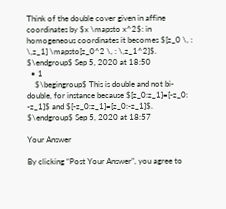Think of the double cover given in affine coordinates by $x \mapsto x^2$: in homogeneous coordinates it becomes $[z_0 \, : \,z_1] \mapsto[z_0^2 \, : \,z_1^2]$. $\endgroup$ Sep 5, 2020 at 18:50
  • 1
    $\begingroup$ This is double and not bi-double, for instance because $[z_0:z_1]=[-z_0: -z_1]$ and $[-z_0:z_1]=[z_0:-z_1]$. $\endgroup$ Sep 5, 2020 at 18:57

Your Answer

By clicking “Post Your Answer”, you agree to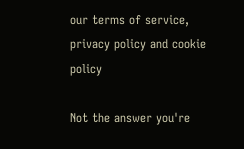our terms of service, privacy policy and cookie policy

Not the answer you're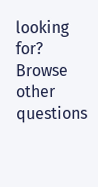looking for? Browse other questions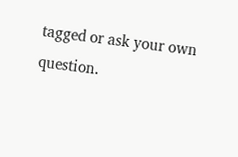tagged or ask your own question.